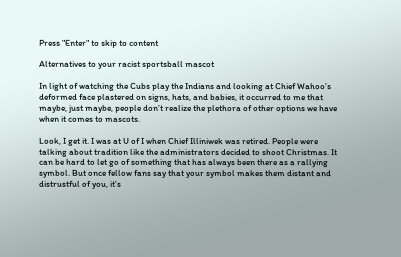Press "Enter" to skip to content

Alternatives to your racist sportsball mascot

In light of watching the Cubs play the Indians and looking at Chief Wahoo’s deformed face plastered on signs, hats, and babies, it occurred to me that maybe, just maybe, people don’t realize the plethora of other options we have when it comes to mascots.

Look, I get it. I was at U of I when Chief Illiniwek was retired. People were talking about tradition like the administrators decided to shoot Christmas. It can be hard to let go of something that has always been there as a rallying symbol. But once fellow fans say that your symbol makes them distant and distrustful of you, it’s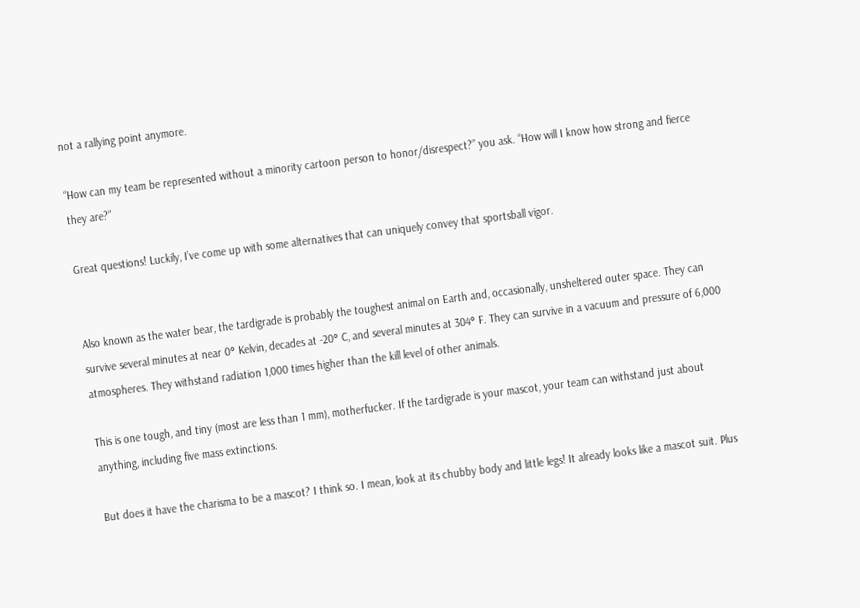not a rallying point anymore.

“How can my team be represented without a minority cartoon person to honor/disrespect?” you ask. “How will I know how strong and fierce they are?”

Great questions! Luckily, I’ve come up with some alternatives that can uniquely convey that sportsball vigor.


Also known as the water bear, the tardigrade is probably the toughest animal on Earth and, occasionally, unsheltered outer space. They can survive several minutes at near 0° Kelvin, decades at -20° C, and several minutes at 304° F. They can survive in a vacuum and pressure of 6,000 atmospheres. They withstand radiation 1,000 times higher than the kill level of other animals.

This is one tough, and tiny (most are less than 1 mm), motherfucker. If the tardigrade is your mascot, your team can withstand just about anything, including five mass extinctions.

But does it have the charisma to be a mascot? I think so. I mean, look at its chubby body and little legs! It already looks like a mascot suit. Plus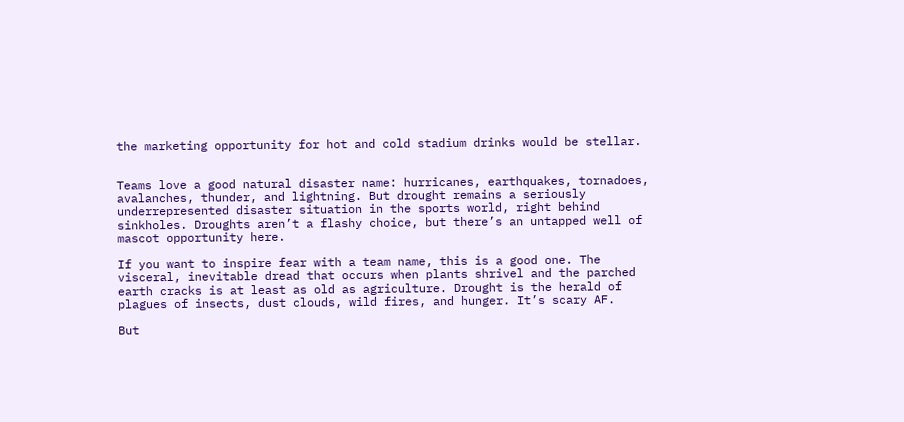the marketing opportunity for hot and cold stadium drinks would be stellar.


Teams love a good natural disaster name: hurricanes, earthquakes, tornadoes, avalanches, thunder, and lightning. But drought remains a seriously underrepresented disaster situation in the sports world, right behind sinkholes. Droughts aren’t a flashy choice, but there’s an untapped well of mascot opportunity here.

If you want to inspire fear with a team name, this is a good one. The visceral, inevitable dread that occurs when plants shrivel and the parched earth cracks is at least as old as agriculture. Drought is the herald of plagues of insects, dust clouds, wild fires, and hunger. It’s scary AF.

But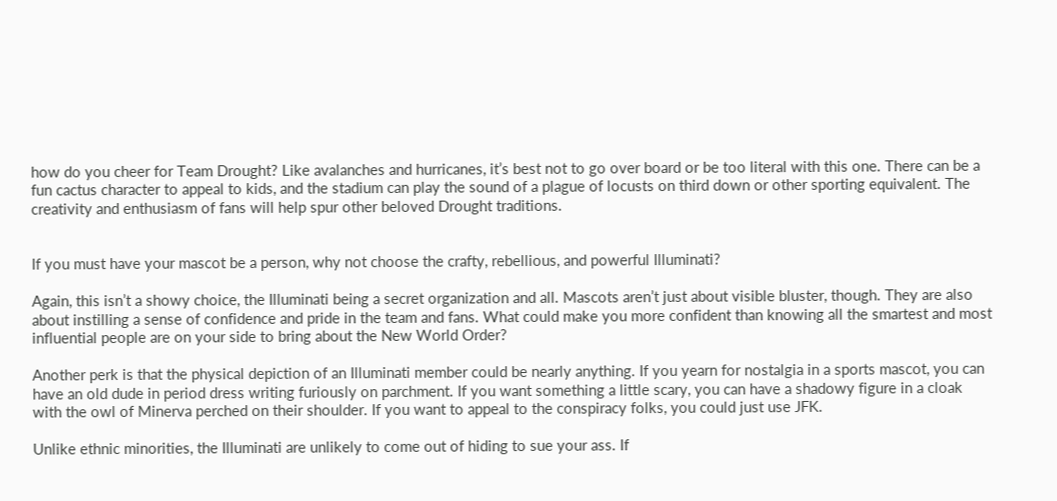how do you cheer for Team Drought? Like avalanches and hurricanes, it’s best not to go over board or be too literal with this one. There can be a fun cactus character to appeal to kids, and the stadium can play the sound of a plague of locusts on third down or other sporting equivalent. The creativity and enthusiasm of fans will help spur other beloved Drought traditions.


If you must have your mascot be a person, why not choose the crafty, rebellious, and powerful Illuminati?

Again, this isn’t a showy choice, the Illuminati being a secret organization and all. Mascots aren’t just about visible bluster, though. They are also about instilling a sense of confidence and pride in the team and fans. What could make you more confident than knowing all the smartest and most influential people are on your side to bring about the New World Order?

Another perk is that the physical depiction of an Illuminati member could be nearly anything. If you yearn for nostalgia in a sports mascot, you can have an old dude in period dress writing furiously on parchment. If you want something a little scary, you can have a shadowy figure in a cloak with the owl of Minerva perched on their shoulder. If you want to appeal to the conspiracy folks, you could just use JFK.

Unlike ethnic minorities, the Illuminati are unlikely to come out of hiding to sue your ass. If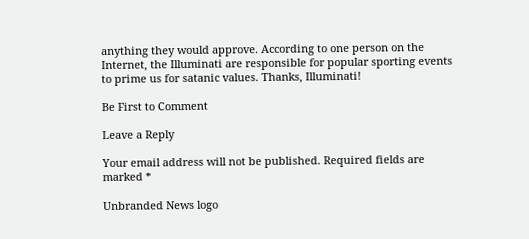anything they would approve. According to one person on the Internet, the Illuminati are responsible for popular sporting events to prime us for satanic values. Thanks, Illuminati!

Be First to Comment

Leave a Reply

Your email address will not be published. Required fields are marked *

Unbranded News logo